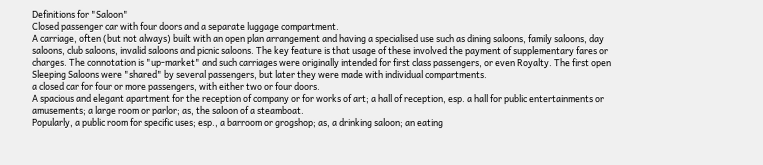Definitions for "Saloon"
Closed passenger car with four doors and a separate luggage compartment.
A carriage, often (but not always) built with an open plan arrangement and having a specialised use such as dining saloons, family saloons, day saloons, club saloons, invalid saloons and picnic saloons. The key feature is that usage of these involved the payment of supplementary fares or charges. The connotation is "up-market" and such carriages were originally intended for first class passengers, or even Royalty. The first open Sleeping Saloons were "shared" by several passengers, but later they were made with individual compartments.
a closed car for four or more passengers, with either two or four doors.
A spacious and elegant apartment for the reception of company or for works of art; a hall of reception, esp. a hall for public entertainments or amusements; a large room or parlor; as, the saloon of a steamboat.
Popularly, a public room for specific uses; esp., a barroom or grogshop; as, a drinking saloon; an eating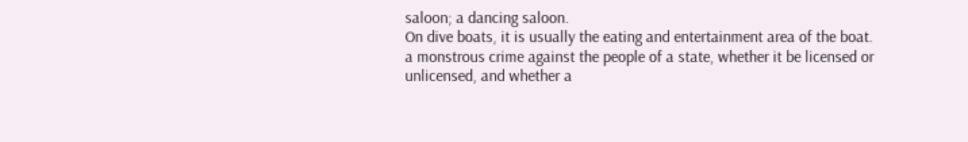saloon; a dancing saloon.
On dive boats, it is usually the eating and entertainment area of the boat.
a monstrous crime against the people of a state, whether it be licensed or unlicensed, and whether a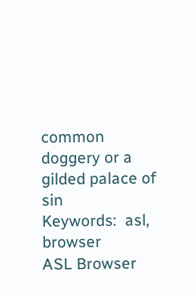common doggery or a gilded palace of sin
Keywords:  asl, browser
ASL Browser